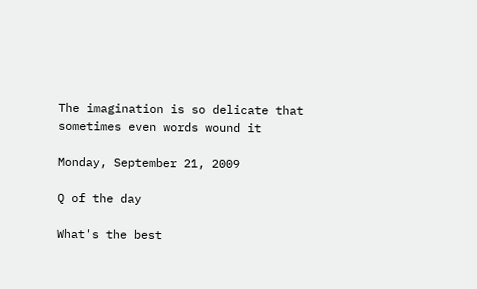The imagination is so delicate that sometimes even words wound it

Monday, September 21, 2009

Q of the day

What's the best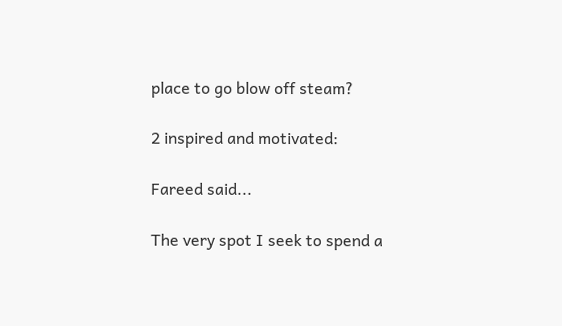place to go blow off steam?

2 inspired and motivated:

Fareed said...

The very spot I seek to spend a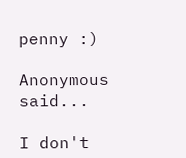penny :)

Anonymous said...

I don't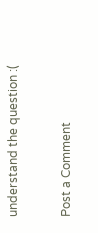understand the question :(

Post a Comment